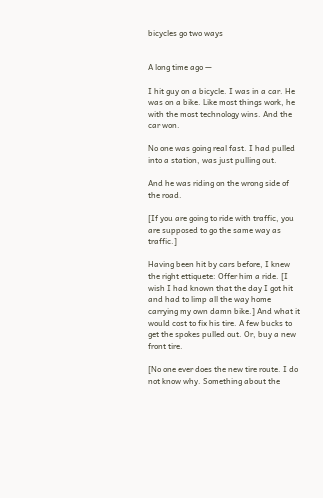bicycles go two ways


A long time ago —

I hit guy on a bicycle. I was in a car. He was on a bike. Like most things work, he with the most technology wins. And the car won.

No one was going real fast. I had pulled into a station, was just pulling out.

And he was riding on the wrong side of the road.

[If you are going to ride with traffic, you are supposed to go the same way as traffic.]

Having been hit by cars before, I knew the right ettiquete: Offer him a ride. [I wish I had known that the day I got hit and had to limp all the way home carrying my own damn bike.] And what it would cost to fix his tire. A few bucks to get the spokes pulled out. Or, buy a new front tire.

[No one ever does the new tire route. I do not know why. Something about the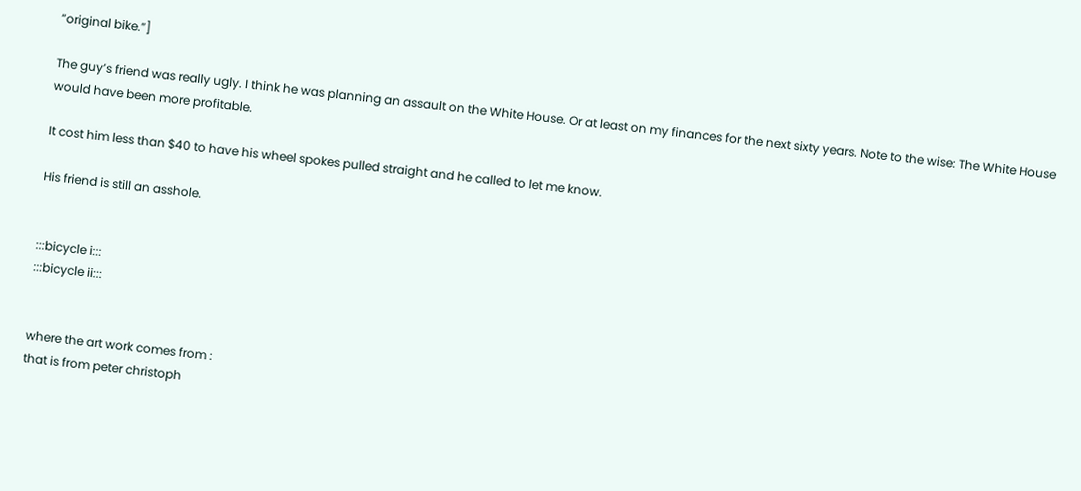“original bike.”]

The guy’s friend was really ugly. I think he was planning an assault on the White House. Or at least on my finances for the next sixty years. Note to the wise: The White House would have been more profitable.

It cost him less than $40 to have his wheel spokes pulled straight and he called to let me know.

His friend is still an asshole.


:::bicycle i:::
:::bicycle ii:::


where the art work comes from :
that is from peter christoph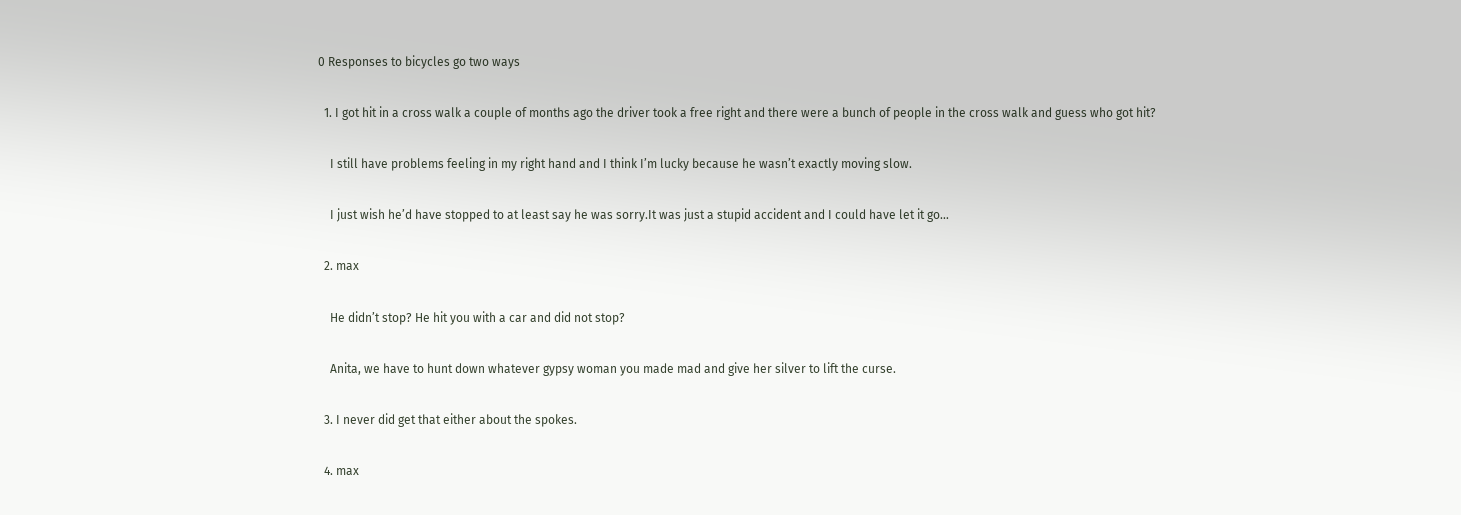0 Responses to bicycles go two ways

  1. I got hit in a cross walk a couple of months ago the driver took a free right and there were a bunch of people in the cross walk and guess who got hit?

    I still have problems feeling in my right hand and I think I’m lucky because he wasn’t exactly moving slow.

    I just wish he’d have stopped to at least say he was sorry.It was just a stupid accident and I could have let it go…

  2. max

    He didn’t stop? He hit you with a car and did not stop?

    Anita, we have to hunt down whatever gypsy woman you made mad and give her silver to lift the curse.

  3. I never did get that either about the spokes.

  4. max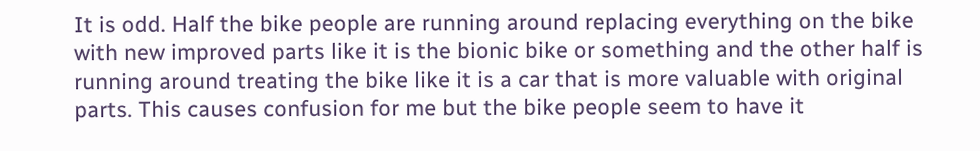It is odd. Half the bike people are running around replacing everything on the bike with new improved parts like it is the bionic bike or something and the other half is running around treating the bike like it is a car that is more valuable with original parts. This causes confusion for me but the bike people seem to have it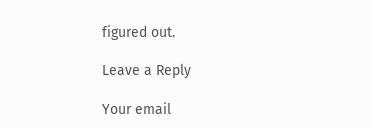figured out.

Leave a Reply

Your email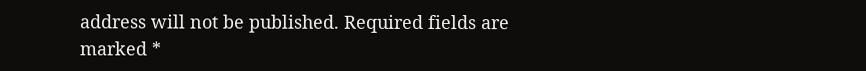address will not be published. Required fields are marked *